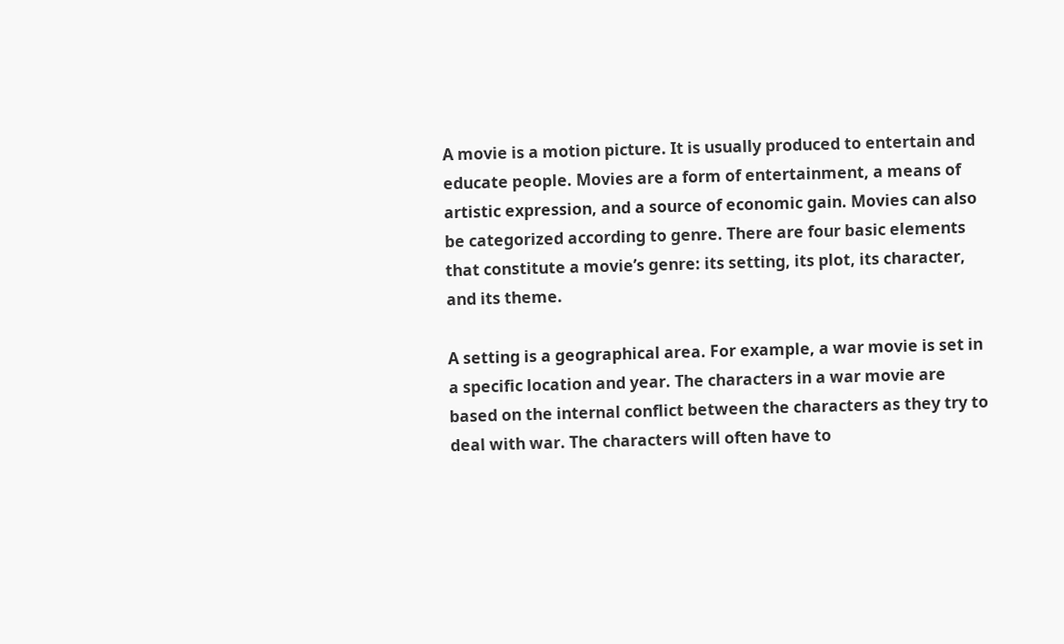A movie is a motion picture. It is usually produced to entertain and educate people. Movies are a form of entertainment, a means of artistic expression, and a source of economic gain. Movies can also be categorized according to genre. There are four basic elements that constitute a movie’s genre: its setting, its plot, its character, and its theme.

A setting is a geographical area. For example, a war movie is set in a specific location and year. The characters in a war movie are based on the internal conflict between the characters as they try to deal with war. The characters will often have to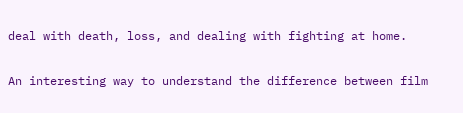deal with death, loss, and dealing with fighting at home.

An interesting way to understand the difference between film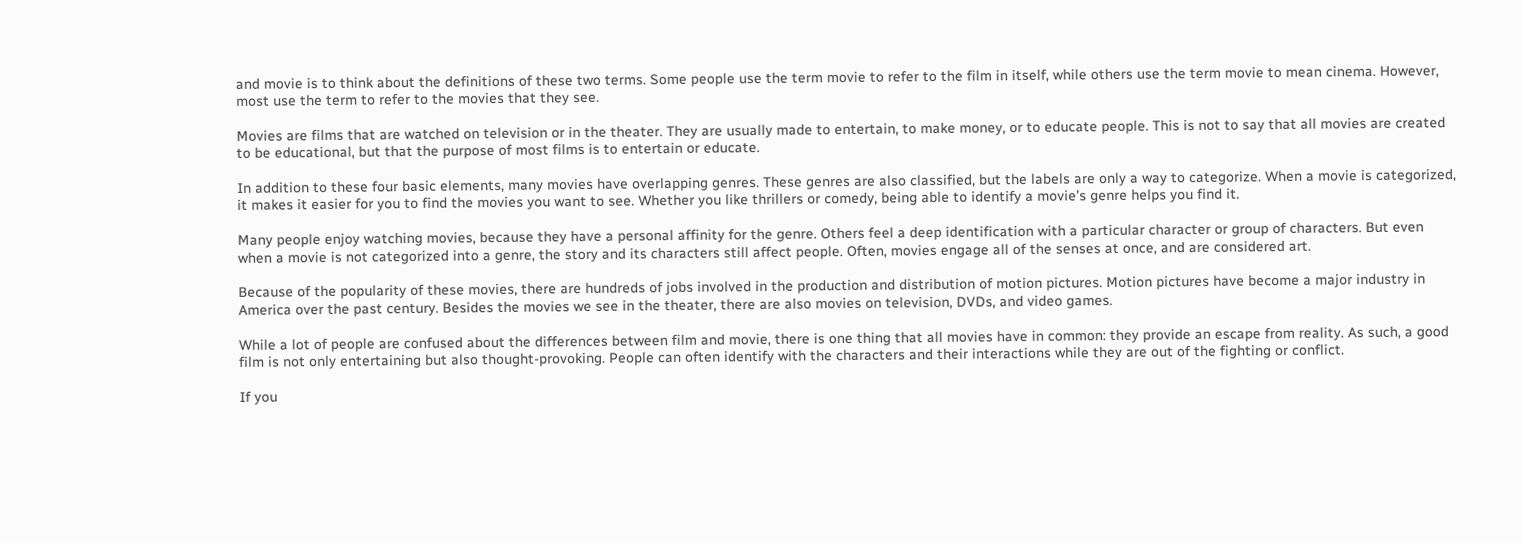and movie is to think about the definitions of these two terms. Some people use the term movie to refer to the film in itself, while others use the term movie to mean cinema. However, most use the term to refer to the movies that they see.

Movies are films that are watched on television or in the theater. They are usually made to entertain, to make money, or to educate people. This is not to say that all movies are created to be educational, but that the purpose of most films is to entertain or educate.

In addition to these four basic elements, many movies have overlapping genres. These genres are also classified, but the labels are only a way to categorize. When a movie is categorized, it makes it easier for you to find the movies you want to see. Whether you like thrillers or comedy, being able to identify a movie’s genre helps you find it.

Many people enjoy watching movies, because they have a personal affinity for the genre. Others feel a deep identification with a particular character or group of characters. But even when a movie is not categorized into a genre, the story and its characters still affect people. Often, movies engage all of the senses at once, and are considered art.

Because of the popularity of these movies, there are hundreds of jobs involved in the production and distribution of motion pictures. Motion pictures have become a major industry in America over the past century. Besides the movies we see in the theater, there are also movies on television, DVDs, and video games.

While a lot of people are confused about the differences between film and movie, there is one thing that all movies have in common: they provide an escape from reality. As such, a good film is not only entertaining but also thought-provoking. People can often identify with the characters and their interactions while they are out of the fighting or conflict.

If you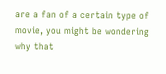are a fan of a certain type of movie, you might be wondering why that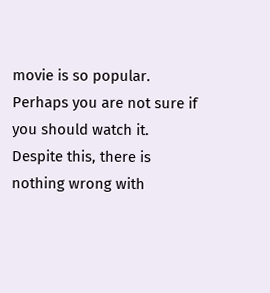movie is so popular. Perhaps you are not sure if you should watch it. Despite this, there is nothing wrong with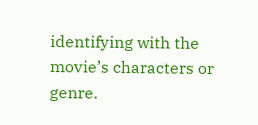identifying with the movie’s characters or genre.